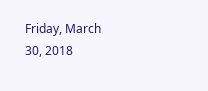Friday, March 30, 2018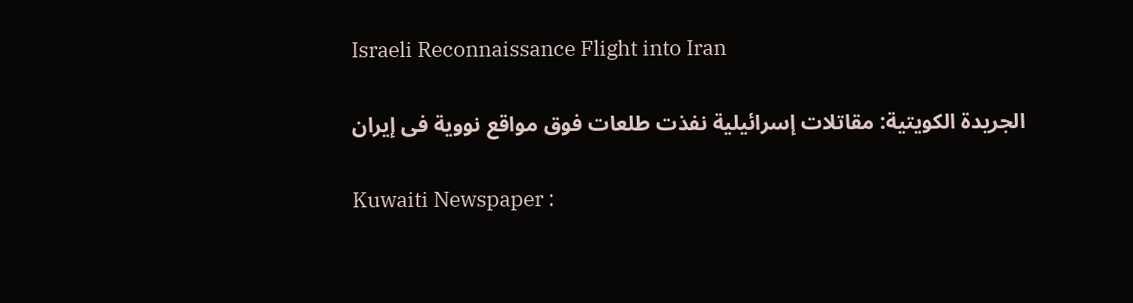Israeli Reconnaissance Flight into Iran

الجريدة الكويتية: مقاتلات إسرائيلية نفذت طلعات فوق مواقع نووية فى إيران

Kuwaiti Newspaper :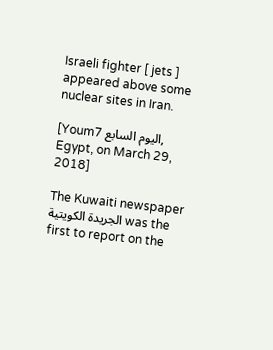Israeli fighter [ jets ]
appeared above some nuclear sites in Iran.

[Youm7 اليوم السابع, Egypt, on March 29, 2018]

The Kuwaiti newspaper الجريدة الكويتية was the first to report on the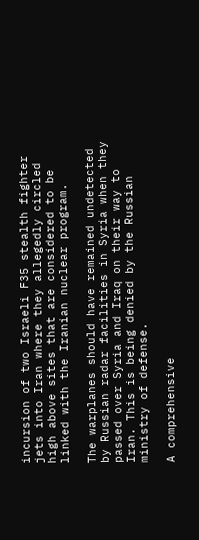incursion of two Israeli F35 stealth fighter jets into Iran where they allegedly circled high above sites that are considered to be linked with the Iranian nuclear program.

The warplanes should have remained undetected by Russian radar facilities in Syria when they passed over Syria and Iraq on their way to Iran. This is being denied by the Russian ministry of defense.

A comprehensive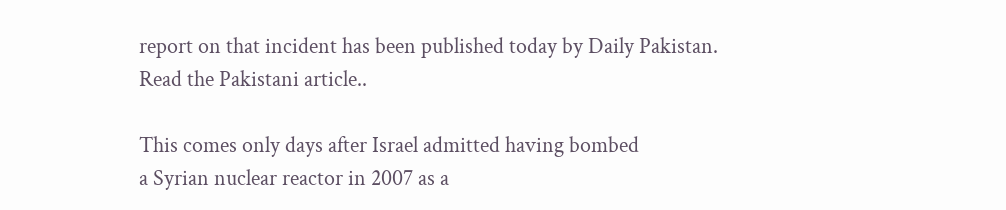report on that incident has been published today by Daily Pakistan.
Read the Pakistani article..

This comes only days after Israel admitted having bombed
a Syrian nuclear reactor in 2007 as a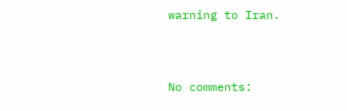warning to Iran.


No comments: